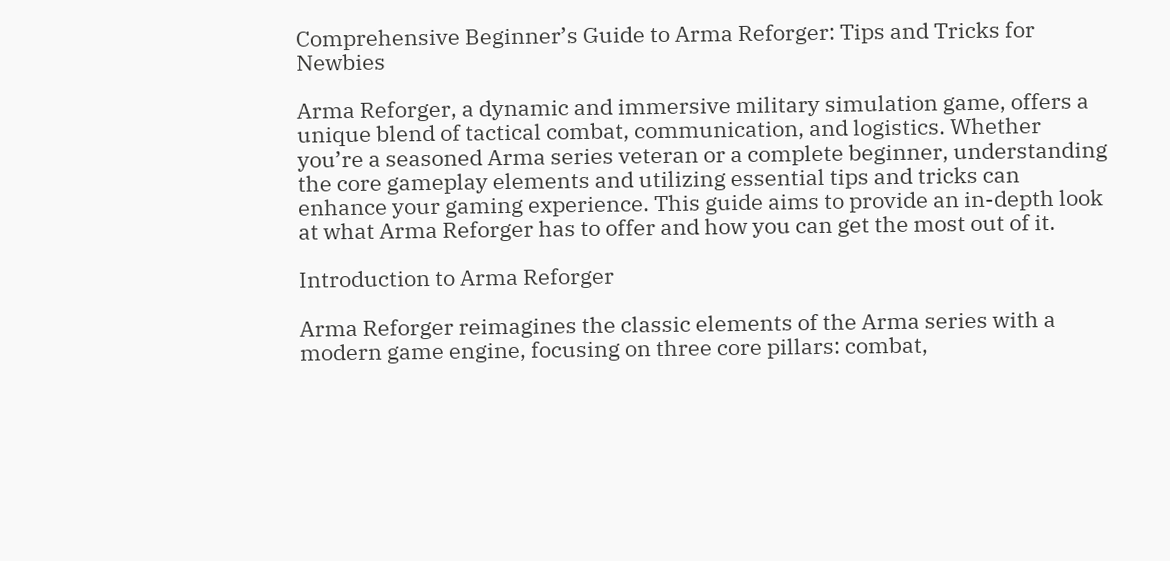Comprehensive Beginner’s Guide to Arma Reforger: Tips and Tricks for Newbies

Arma Reforger, a dynamic and immersive military simulation game, offers a unique blend of tactical combat, communication, and logistics. Whether you’re a seasoned Arma series veteran or a complete beginner, understanding the core gameplay elements and utilizing essential tips and tricks can enhance your gaming experience. This guide aims to provide an in-depth look at what Arma Reforger has to offer and how you can get the most out of it.

Introduction to Arma Reforger

Arma Reforger reimagines the classic elements of the Arma series with a modern game engine, focusing on three core pillars: combat,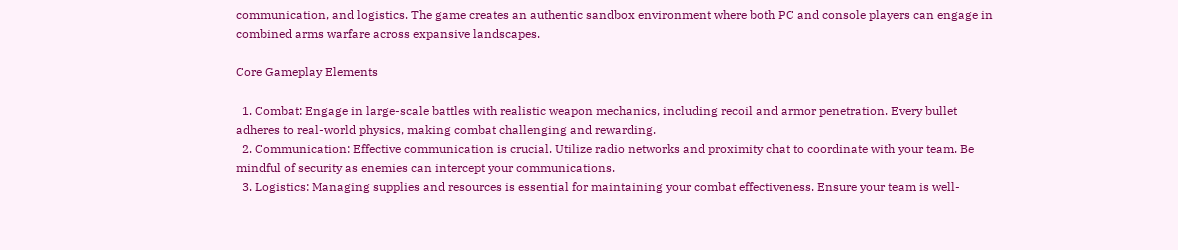communication, and logistics. The game creates an authentic sandbox environment where both PC and console players can engage in combined arms warfare across expansive landscapes.

Core Gameplay Elements

  1. Combat: Engage in large-scale battles with realistic weapon mechanics, including recoil and armor penetration. Every bullet adheres to real-world physics, making combat challenging and rewarding.
  2. Communication: Effective communication is crucial. Utilize radio networks and proximity chat to coordinate with your team. Be mindful of security as enemies can intercept your communications.
  3. Logistics: Managing supplies and resources is essential for maintaining your combat effectiveness. Ensure your team is well-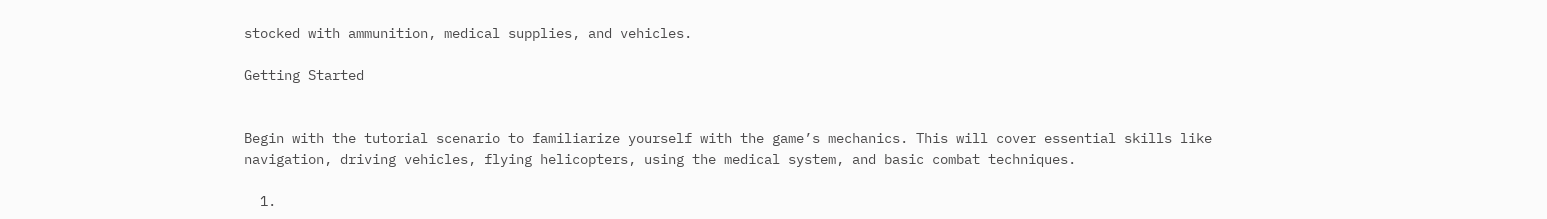stocked with ammunition, medical supplies, and vehicles.

Getting Started


Begin with the tutorial scenario to familiarize yourself with the game’s mechanics. This will cover essential skills like navigation, driving vehicles, flying helicopters, using the medical system, and basic combat techniques.

  1.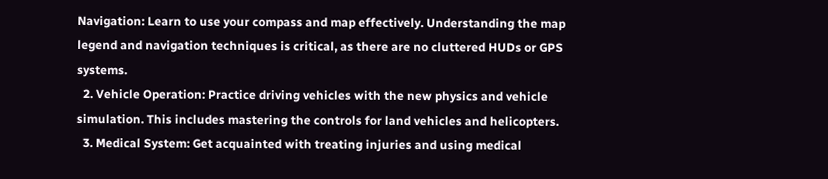Navigation: Learn to use your compass and map effectively. Understanding the map legend and navigation techniques is critical, as there are no cluttered HUDs or GPS systems.
  2. Vehicle Operation: Practice driving vehicles with the new physics and vehicle simulation. This includes mastering the controls for land vehicles and helicopters.
  3. Medical System: Get acquainted with treating injuries and using medical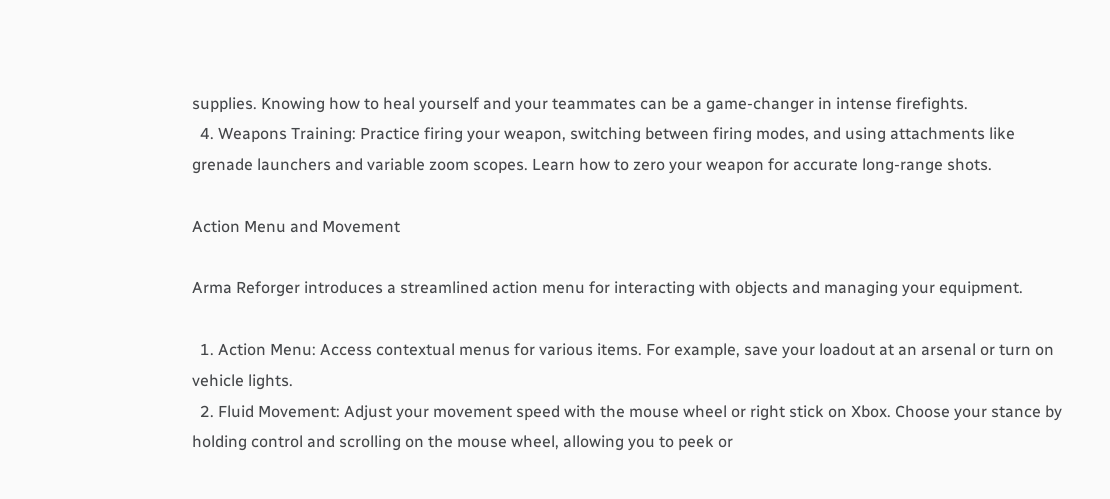supplies. Knowing how to heal yourself and your teammates can be a game-changer in intense firefights.
  4. Weapons Training: Practice firing your weapon, switching between firing modes, and using attachments like grenade launchers and variable zoom scopes. Learn how to zero your weapon for accurate long-range shots.

Action Menu and Movement

Arma Reforger introduces a streamlined action menu for interacting with objects and managing your equipment.

  1. Action Menu: Access contextual menus for various items. For example, save your loadout at an arsenal or turn on vehicle lights.
  2. Fluid Movement: Adjust your movement speed with the mouse wheel or right stick on Xbox. Choose your stance by holding control and scrolling on the mouse wheel, allowing you to peek or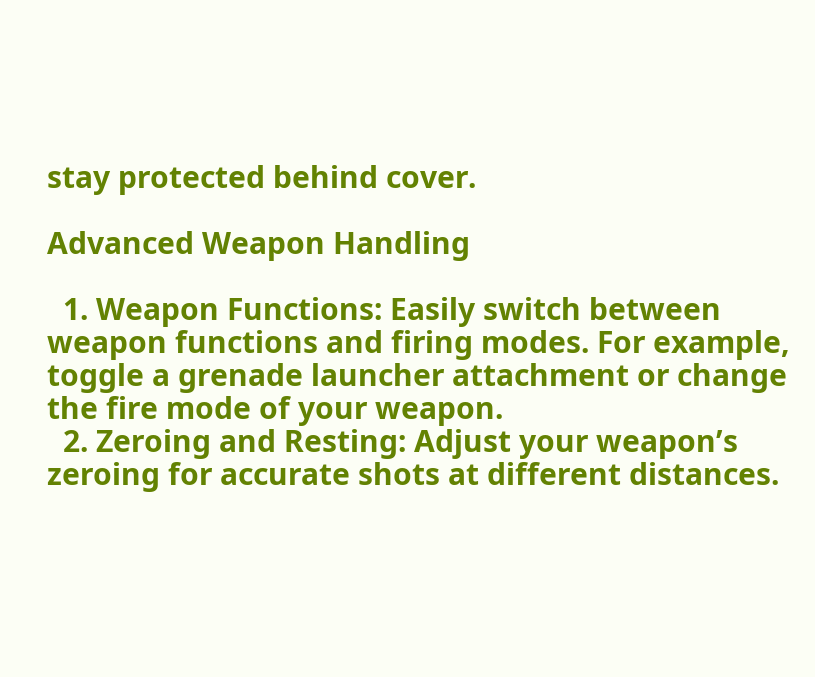stay protected behind cover.

Advanced Weapon Handling

  1. Weapon Functions: Easily switch between weapon functions and firing modes. For example, toggle a grenade launcher attachment or change the fire mode of your weapon.
  2. Zeroing and Resting: Adjust your weapon’s zeroing for accurate shots at different distances.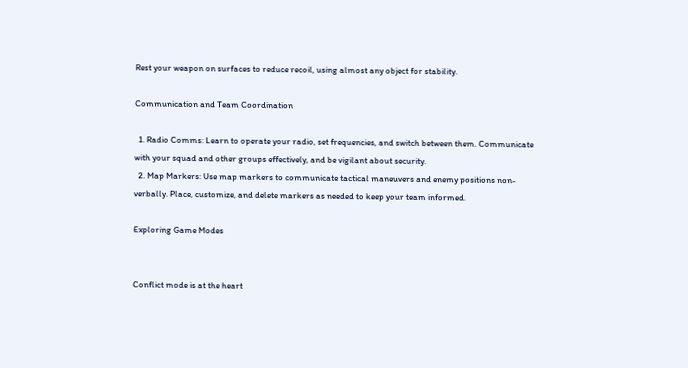Rest your weapon on surfaces to reduce recoil, using almost any object for stability.

Communication and Team Coordination

  1. Radio Comms: Learn to operate your radio, set frequencies, and switch between them. Communicate with your squad and other groups effectively, and be vigilant about security.
  2. Map Markers: Use map markers to communicate tactical maneuvers and enemy positions non-verbally. Place, customize, and delete markers as needed to keep your team informed.

Exploring Game Modes


Conflict mode is at the heart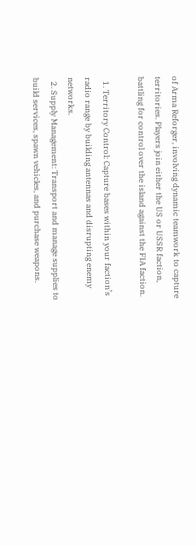of Arma Reforger, involving dynamic teamwork to capture territories. Players join either the US or USSR faction, battling for control over the island against the FIA faction.

  1. Territory Control: Capture bases within your faction’s radio range by building antennas and disrupting enemy networks.
  2. Supply Management: Transport and manage supplies to build services, spawn vehicles, and purchase weapons.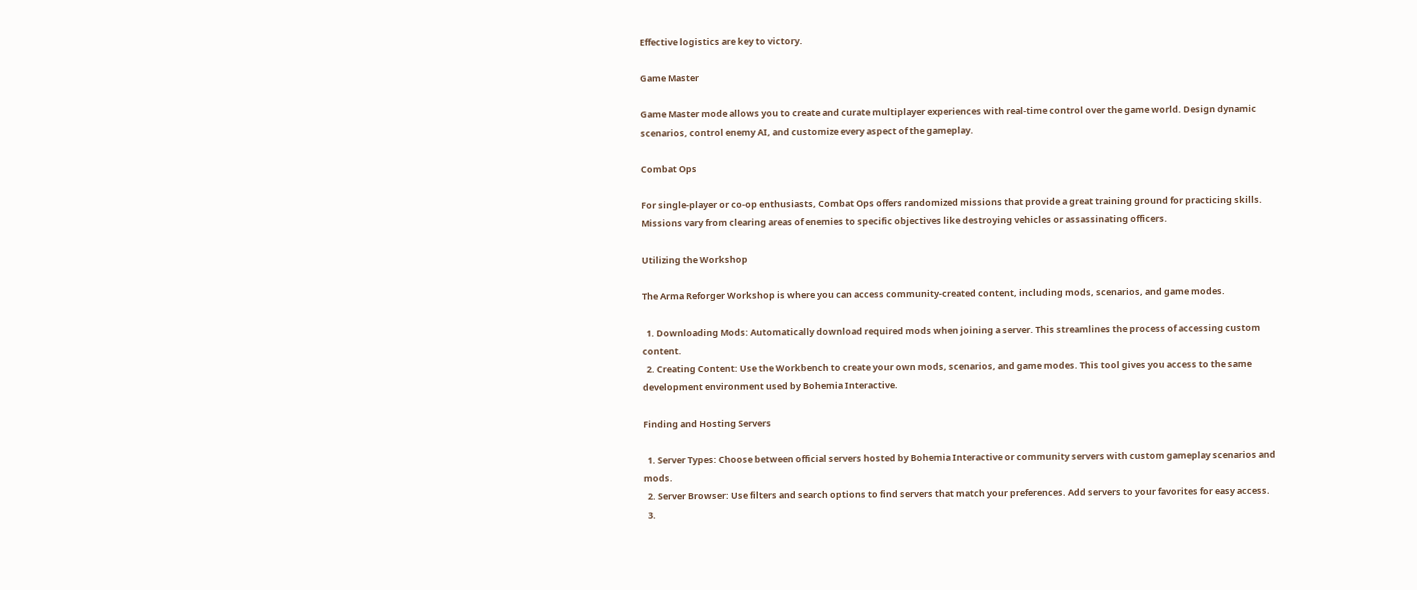Effective logistics are key to victory.

Game Master

Game Master mode allows you to create and curate multiplayer experiences with real-time control over the game world. Design dynamic scenarios, control enemy AI, and customize every aspect of the gameplay.

Combat Ops

For single-player or co-op enthusiasts, Combat Ops offers randomized missions that provide a great training ground for practicing skills. Missions vary from clearing areas of enemies to specific objectives like destroying vehicles or assassinating officers.

Utilizing the Workshop

The Arma Reforger Workshop is where you can access community-created content, including mods, scenarios, and game modes.

  1. Downloading Mods: Automatically download required mods when joining a server. This streamlines the process of accessing custom content.
  2. Creating Content: Use the Workbench to create your own mods, scenarios, and game modes. This tool gives you access to the same development environment used by Bohemia Interactive.

Finding and Hosting Servers

  1. Server Types: Choose between official servers hosted by Bohemia Interactive or community servers with custom gameplay scenarios and mods.
  2. Server Browser: Use filters and search options to find servers that match your preferences. Add servers to your favorites for easy access.
  3.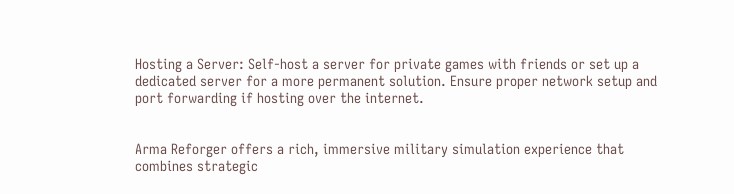Hosting a Server: Self-host a server for private games with friends or set up a dedicated server for a more permanent solution. Ensure proper network setup and port forwarding if hosting over the internet.


Arma Reforger offers a rich, immersive military simulation experience that combines strategic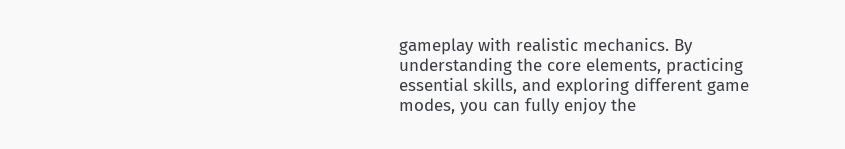gameplay with realistic mechanics. By understanding the core elements, practicing essential skills, and exploring different game modes, you can fully enjoy the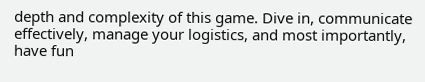depth and complexity of this game. Dive in, communicate effectively, manage your logistics, and most importantly, have fun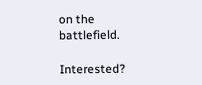on the battlefield.

Interested?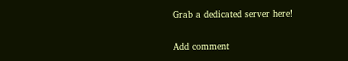Grab a dedicated server here!

Add comment